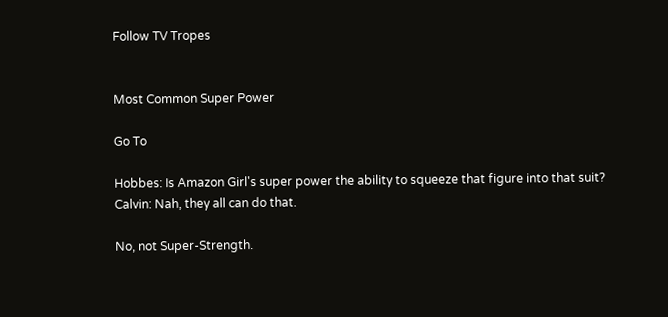Follow TV Tropes


Most Common Super Power

Go To

Hobbes: Is Amazon Girl's super power the ability to squeeze that figure into that suit?
Calvin: Nah, they all can do that.

No, not Super-Strength.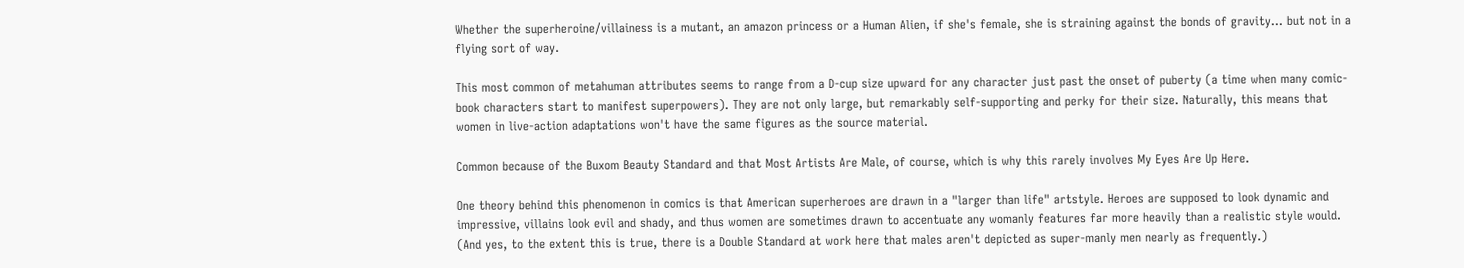Whether the superheroine/villainess is a mutant, an amazon princess or a Human Alien, if she's female, she is straining against the bonds of gravity... but not in a flying sort of way.

This most common of metahuman attributes seems to range from a D-cup size upward for any character just past the onset of puberty (a time when many comic-book characters start to manifest superpowers). They are not only large, but remarkably self-supporting and perky for their size. Naturally, this means that women in live-action adaptations won't have the same figures as the source material.

Common because of the Buxom Beauty Standard and that Most Artists Are Male, of course, which is why this rarely involves My Eyes Are Up Here.

One theory behind this phenomenon in comics is that American superheroes are drawn in a "larger than life" artstyle. Heroes are supposed to look dynamic and impressive, villains look evil and shady, and thus women are sometimes drawn to accentuate any womanly features far more heavily than a realistic style would. (And yes, to the extent this is true, there is a Double Standard at work here that males aren't depicted as super-manly men nearly as frequently.)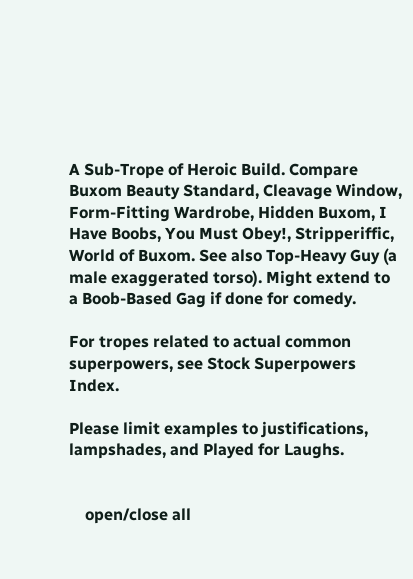A Sub-Trope of Heroic Build. Compare Buxom Beauty Standard, Cleavage Window, Form-Fitting Wardrobe, Hidden Buxom, I Have Boobs, You Must Obey!, Stripperiffic, World of Buxom. See also Top-Heavy Guy (a male exaggerated torso). Might extend to a Boob-Based Gag if done for comedy.

For tropes related to actual common superpowers, see Stock Superpowers Index.

Please limit examples to justifications, lampshades, and Played for Laughs.


    open/close all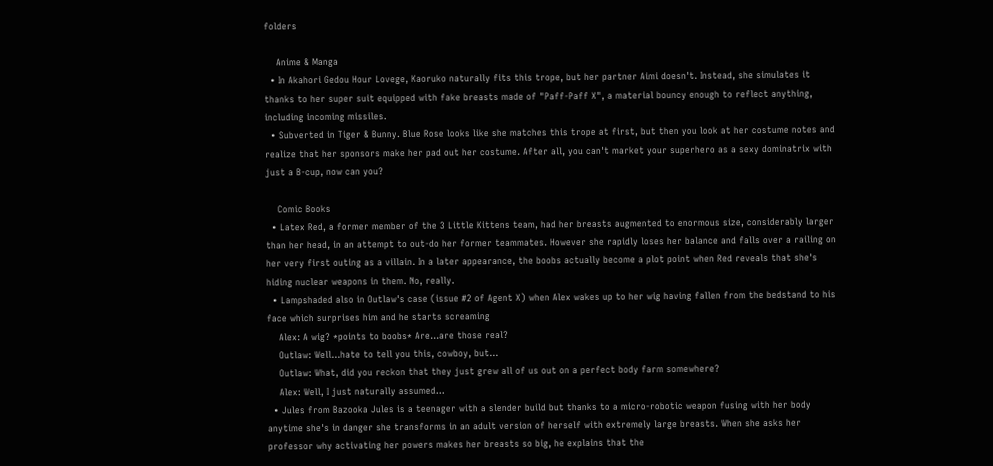folders

    Anime & Manga
  • In Akahori Gedou Hour Lovege, Kaoruko naturally fits this trope, but her partner Aimi doesn't. Instead, she simulates it thanks to her super suit equipped with fake breasts made of "Paff-Paff X", a material bouncy enough to reflect anything, including incoming missiles.
  • Subverted in Tiger & Bunny. Blue Rose looks like she matches this trope at first, but then you look at her costume notes and realize that her sponsors make her pad out her costume. After all, you can't market your superhero as a sexy dominatrix with just a B-cup, now can you?

    Comic Books
  • Latex Red, a former member of the 3 Little Kittens team, had her breasts augmented to enormous size, considerably larger than her head, in an attempt to out-do her former teammates. However she rapidly loses her balance and falls over a railing on her very first outing as a villain. In a later appearance, the boobs actually become a plot point when Red reveals that she's hiding nuclear weapons in them. No, really.
  • Lampshaded also in Outlaw's case (issue #2 of Agent X) when Alex wakes up to her wig having fallen from the bedstand to his face which surprises him and he starts screaming
    Alex: A wig? *points to boobs* Are...are those real?
    Outlaw: Well...hate to tell you this, cowboy, but...
    Outlaw: What, did you reckon that they just grew all of us out on a perfect body farm somewhere?
    Alex: Well, I just naturally assumed...
  • Jules from Bazooka Jules is a teenager with a slender build but thanks to a micro-robotic weapon fusing with her body anytime she's in danger she transforms in an adult version of herself with extremely large breasts. When she asks her professor why activating her powers makes her breasts so big, he explains that the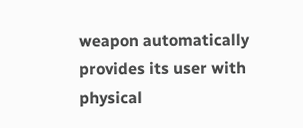weapon automatically provides its user with physical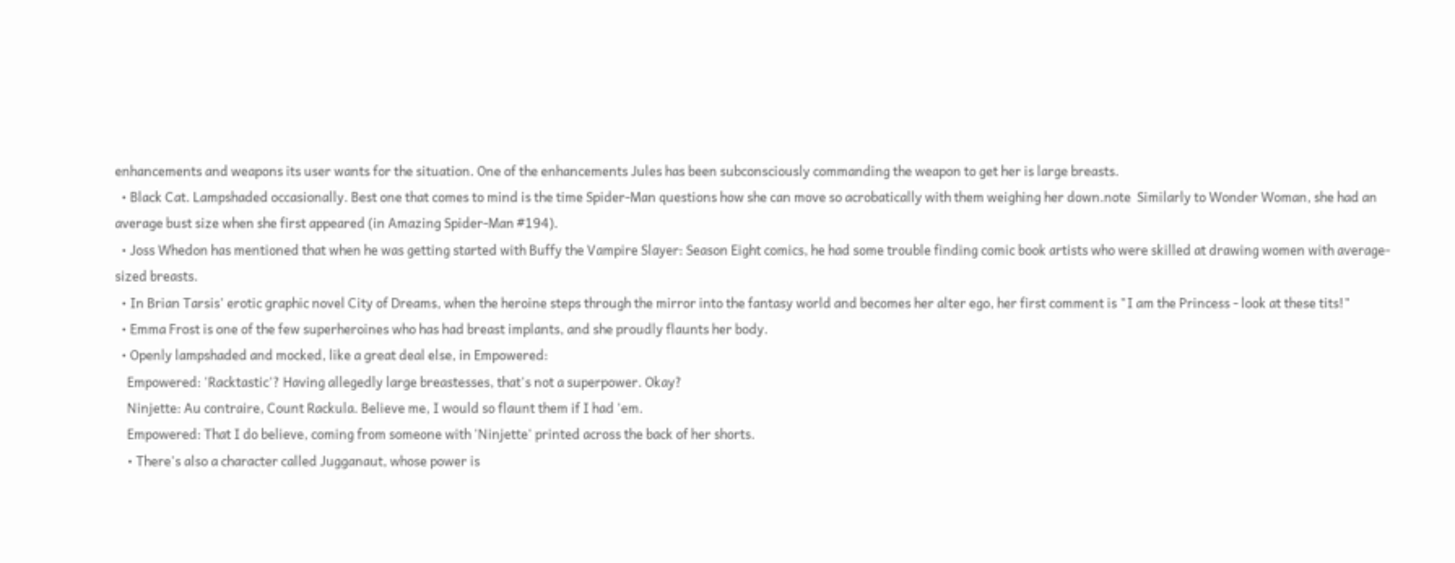enhancements and weapons its user wants for the situation. One of the enhancements Jules has been subconsciously commanding the weapon to get her is large breasts.
  • Black Cat. Lampshaded occasionally. Best one that comes to mind is the time Spider-Man questions how she can move so acrobatically with them weighing her down.note  Similarly to Wonder Woman, she had an average bust size when she first appeared (in Amazing Spider-Man #194).
  • Joss Whedon has mentioned that when he was getting started with Buffy the Vampire Slayer: Season Eight comics, he had some trouble finding comic book artists who were skilled at drawing women with average-sized breasts.
  • In Brian Tarsis' erotic graphic novel City of Dreams, when the heroine steps through the mirror into the fantasy world and becomes her alter ego, her first comment is "I am the Princess - look at these tits!"
  • Emma Frost is one of the few superheroines who has had breast implants, and she proudly flaunts her body.
  • Openly lampshaded and mocked, like a great deal else, in Empowered:
    Empowered: 'Racktastic'? Having allegedly large breastesses, that's not a superpower. Okay?
    Ninjette: Au contraire, Count Rackula. Believe me, I would so flaunt them if I had 'em.
    Empowered: That I do believe, coming from someone with 'Ninjette' printed across the back of her shorts.
    • There's also a character called Jugganaut, whose power is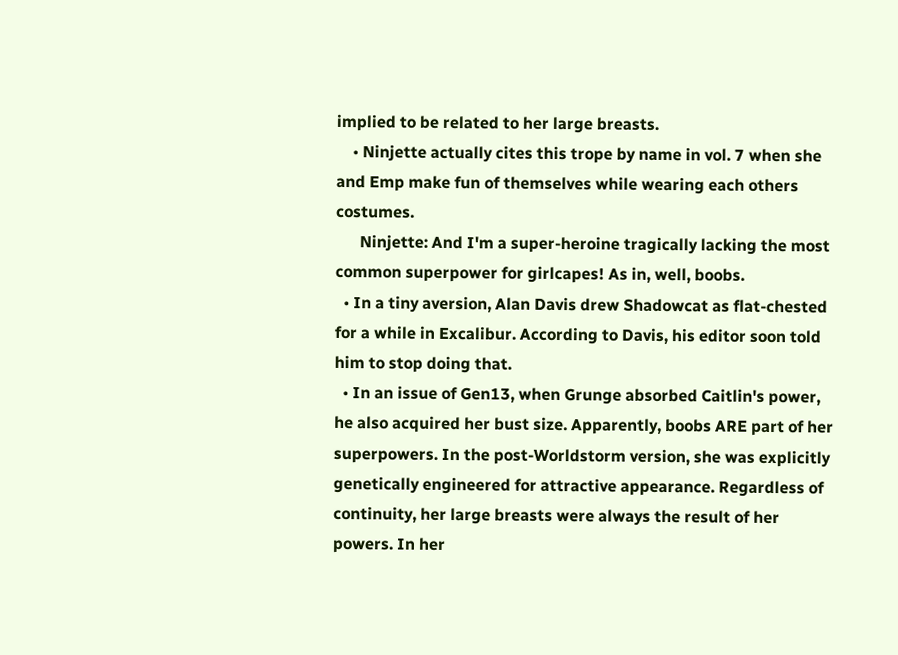implied to be related to her large breasts.
    • Ninjette actually cites this trope by name in vol. 7 when she and Emp make fun of themselves while wearing each others costumes.
      Ninjette: And I'm a super-heroine tragically lacking the most common superpower for girlcapes! As in, well, boobs.
  • In a tiny aversion, Alan Davis drew Shadowcat as flat-chested for a while in Excalibur. According to Davis, his editor soon told him to stop doing that.
  • In an issue of Gen13, when Grunge absorbed Caitlin's power, he also acquired her bust size. Apparently, boobs ARE part of her superpowers. In the post-Worldstorm version, she was explicitly genetically engineered for attractive appearance. Regardless of continuity, her large breasts were always the result of her powers. In her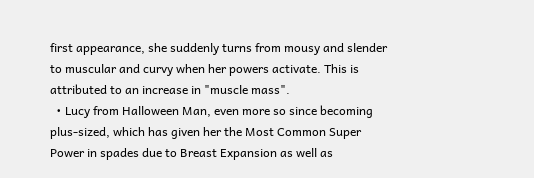first appearance, she suddenly turns from mousy and slender to muscular and curvy when her powers activate. This is attributed to an increase in "muscle mass".
  • Lucy from Halloween Man, even more so since becoming plus-sized, which has given her the Most Common Super Power in spades due to Breast Expansion as well as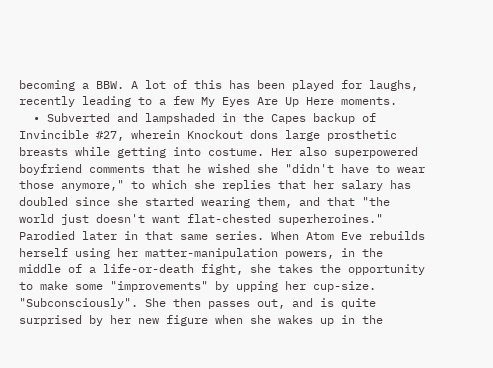becoming a BBW. A lot of this has been played for laughs, recently leading to a few My Eyes Are Up Here moments.
  • Subverted and lampshaded in the Capes backup of Invincible #27, wherein Knockout dons large prosthetic breasts while getting into costume. Her also superpowered boyfriend comments that he wished she "didn't have to wear those anymore," to which she replies that her salary has doubled since she started wearing them, and that "the world just doesn't want flat-chested superheroines." Parodied later in that same series. When Atom Eve rebuilds herself using her matter-manipulation powers, in the middle of a life-or-death fight, she takes the opportunity to make some "improvements" by upping her cup-size. "Subconsciously". She then passes out, and is quite surprised by her new figure when she wakes up in the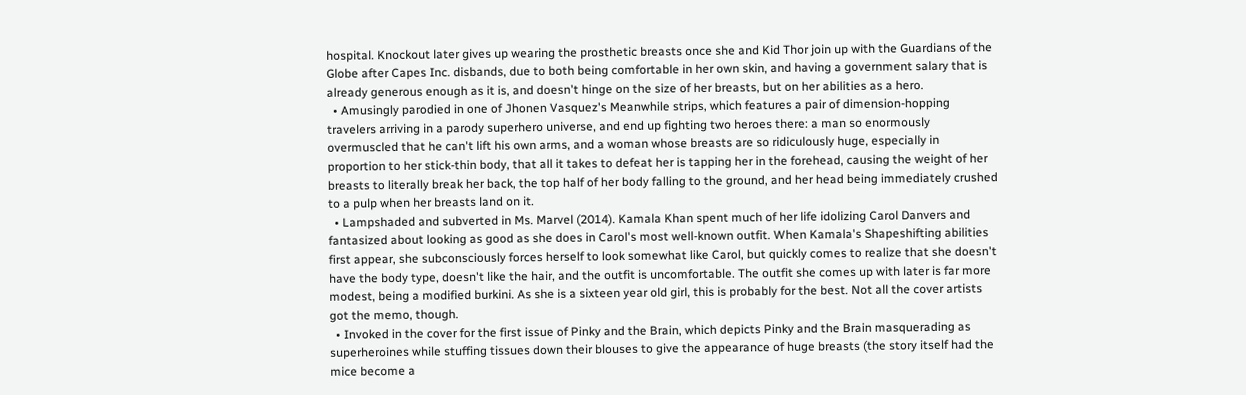hospital. Knockout later gives up wearing the prosthetic breasts once she and Kid Thor join up with the Guardians of the Globe after Capes Inc. disbands, due to both being comfortable in her own skin, and having a government salary that is already generous enough as it is, and doesn't hinge on the size of her breasts, but on her abilities as a hero.
  • Amusingly parodied in one of Jhonen Vasquez's Meanwhile strips, which features a pair of dimension-hopping travelers arriving in a parody superhero universe, and end up fighting two heroes there: a man so enormously overmuscled that he can't lift his own arms, and a woman whose breasts are so ridiculously huge, especially in proportion to her stick-thin body, that all it takes to defeat her is tapping her in the forehead, causing the weight of her breasts to literally break her back, the top half of her body falling to the ground, and her head being immediately crushed to a pulp when her breasts land on it.
  • Lampshaded and subverted in Ms. Marvel (2014). Kamala Khan spent much of her life idolizing Carol Danvers and fantasized about looking as good as she does in Carol's most well-known outfit. When Kamala's Shapeshifting abilities first appear, she subconsciously forces herself to look somewhat like Carol, but quickly comes to realize that she doesn't have the body type, doesn't like the hair, and the outfit is uncomfortable. The outfit she comes up with later is far more modest, being a modified burkini. As she is a sixteen year old girl, this is probably for the best. Not all the cover artists got the memo, though.
  • Invoked in the cover for the first issue of Pinky and the Brain, which depicts Pinky and the Brain masquerading as superheroines while stuffing tissues down their blouses to give the appearance of huge breasts (the story itself had the mice become a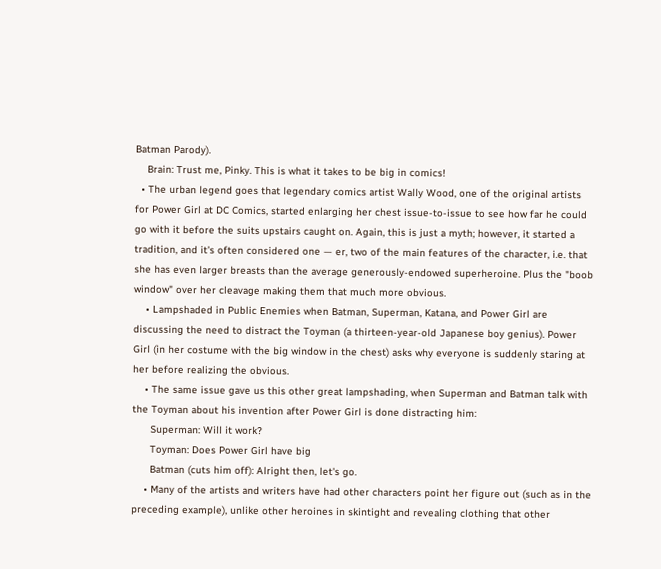Batman Parody).
    Brain: Trust me, Pinky. This is what it takes to be big in comics!
  • The urban legend goes that legendary comics artist Wally Wood, one of the original artists for Power Girl at DC Comics, started enlarging her chest issue-to-issue to see how far he could go with it before the suits upstairs caught on. Again, this is just a myth; however, it started a tradition, and it's often considered one — er, two of the main features of the character, i.e. that she has even larger breasts than the average generously-endowed superheroine. Plus the "boob window" over her cleavage making them that much more obvious.
    • Lampshaded in Public Enemies when Batman, Superman, Katana, and Power Girl are discussing the need to distract the Toyman (a thirteen-year-old Japanese boy genius). Power Girl (in her costume with the big window in the chest) asks why everyone is suddenly staring at her before realizing the obvious.
    • The same issue gave us this other great lampshading, when Superman and Batman talk with the Toyman about his invention after Power Girl is done distracting him:
      Superman: Will it work?
      Toyman: Does Power Girl have big
      Batman (cuts him off): Alright then, let's go.
    • Many of the artists and writers have had other characters point her figure out (such as in the preceding example), unlike other heroines in skintight and revealing clothing that other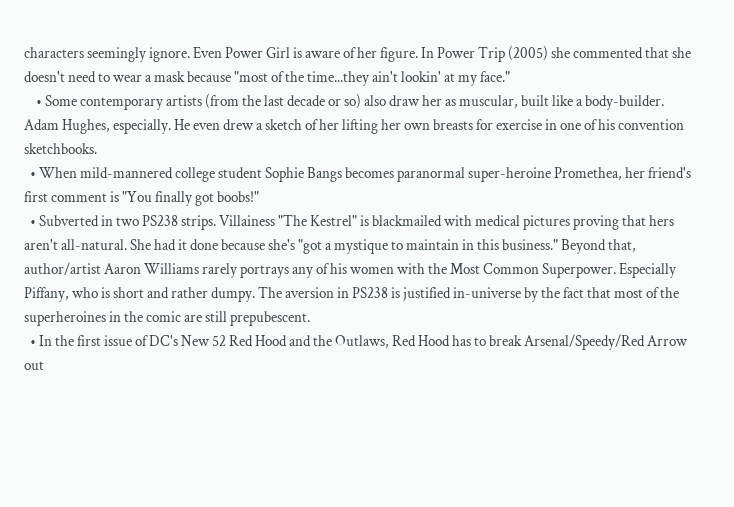characters seemingly ignore. Even Power Girl is aware of her figure. In Power Trip (2005) she commented that she doesn't need to wear a mask because "most of the time...they ain't lookin' at my face."
    • Some contemporary artists (from the last decade or so) also draw her as muscular, built like a body-builder. Adam Hughes, especially. He even drew a sketch of her lifting her own breasts for exercise in one of his convention sketchbooks.
  • When mild-mannered college student Sophie Bangs becomes paranormal super-heroine Promethea, her friend's first comment is "You finally got boobs!"
  • Subverted in two PS238 strips. Villainess "The Kestrel" is blackmailed with medical pictures proving that hers aren't all-natural. She had it done because she's "got a mystique to maintain in this business." Beyond that, author/artist Aaron Williams rarely portrays any of his women with the Most Common Superpower. Especially Piffany, who is short and rather dumpy. The aversion in PS238 is justified in-universe by the fact that most of the superheroines in the comic are still prepubescent.
  • In the first issue of DC's New 52 Red Hood and the Outlaws, Red Hood has to break Arsenal/Speedy/Red Arrow out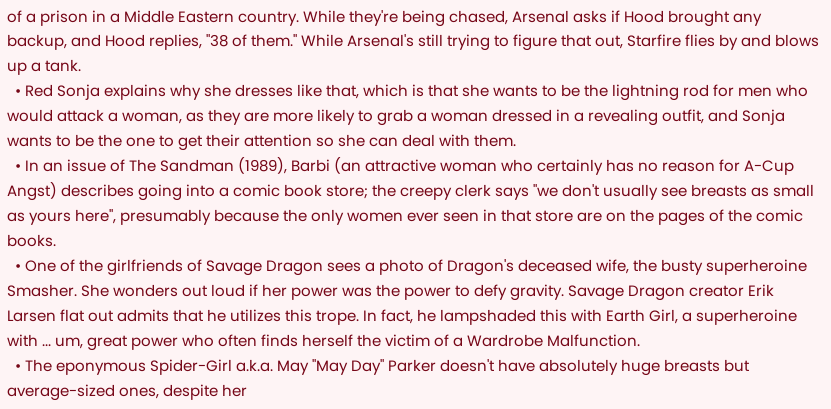of a prison in a Middle Eastern country. While they're being chased, Arsenal asks if Hood brought any backup, and Hood replies, "38 of them." While Arsenal's still trying to figure that out, Starfire flies by and blows up a tank.
  • Red Sonja explains why she dresses like that, which is that she wants to be the lightning rod for men who would attack a woman, as they are more likely to grab a woman dressed in a revealing outfit, and Sonja wants to be the one to get their attention so she can deal with them.
  • In an issue of The Sandman (1989), Barbi (an attractive woman who certainly has no reason for A-Cup Angst) describes going into a comic book store; the creepy clerk says "we don't usually see breasts as small as yours here", presumably because the only women ever seen in that store are on the pages of the comic books.
  • One of the girlfriends of Savage Dragon sees a photo of Dragon's deceased wife, the busty superheroine Smasher. She wonders out loud if her power was the power to defy gravity. Savage Dragon creator Erik Larsen flat out admits that he utilizes this trope. In fact, he lampshaded this with Earth Girl, a superheroine with ... um, great power who often finds herself the victim of a Wardrobe Malfunction.
  • The eponymous Spider-Girl a.k.a. May "May Day" Parker doesn't have absolutely huge breasts but average-sized ones, despite her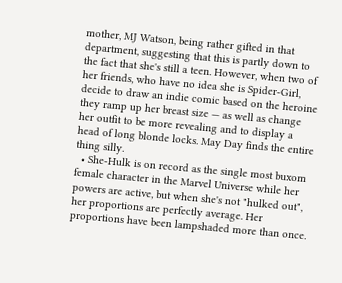mother, MJ Watson, being rather gifted in that department, suggesting that this is partly down to the fact that she's still a teen. However, when two of her friends, who have no idea she is Spider-Girl, decide to draw an indie comic based on the heroine they ramp up her breast size — as well as change her outfit to be more revealing and to display a head of long blonde locks. May Day finds the entire thing silly.
  • She-Hulk is on record as the single most buxom female character in the Marvel Universe while her powers are active, but when she's not "hulked out", her proportions are perfectly average. Her proportions have been lampshaded more than once.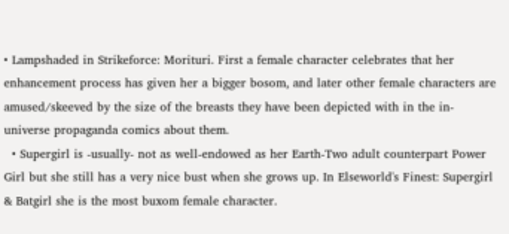• Lampshaded in Strikeforce: Morituri. First a female character celebrates that her enhancement process has given her a bigger bosom, and later other female characters are amused/skeeved by the size of the breasts they have been depicted with in the in-universe propaganda comics about them.
  • Supergirl is -usually- not as well-endowed as her Earth-Two adult counterpart Power Girl but she still has a very nice bust when she grows up. In Elseworld's Finest: Supergirl & Batgirl she is the most buxom female character.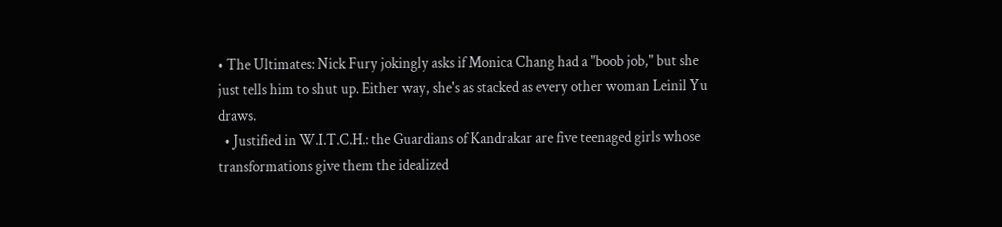• The Ultimates: Nick Fury jokingly asks if Monica Chang had a "boob job," but she just tells him to shut up. Either way, she's as stacked as every other woman Leinil Yu draws.
  • Justified in W.I.T.C.H.: the Guardians of Kandrakar are five teenaged girls whose transformations give them the idealized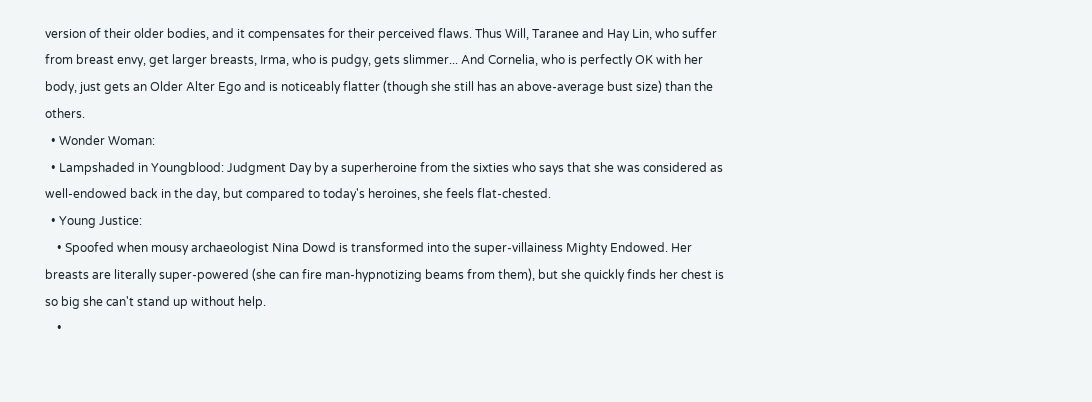version of their older bodies, and it compensates for their perceived flaws. Thus Will, Taranee and Hay Lin, who suffer from breast envy, get larger breasts, Irma, who is pudgy, gets slimmer... And Cornelia, who is perfectly OK with her body, just gets an Older Alter Ego and is noticeably flatter (though she still has an above-average bust size) than the others.
  • Wonder Woman:
  • Lampshaded in Youngblood: Judgment Day by a superheroine from the sixties who says that she was considered as well-endowed back in the day, but compared to today's heroines, she feels flat-chested.
  • Young Justice:
    • Spoofed when mousy archaeologist Nina Dowd is transformed into the super-villainess Mighty Endowed. Her breasts are literally super-powered (she can fire man-hypnotizing beams from them), but she quickly finds her chest is so big she can't stand up without help.
    •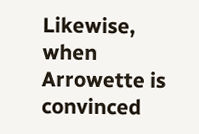Likewise, when Arrowette is convinced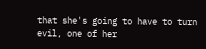that she's going to have to turn evil, one of her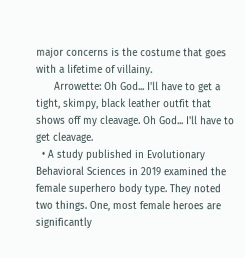major concerns is the costume that goes with a lifetime of villainy.
      Arrowette: Oh God... I'll have to get a tight, skimpy, black leather outfit that shows off my cleavage. Oh God... I'll have to get cleavage.
  • A study published in Evolutionary Behavioral Sciences in 2019 examined the female superhero body type. They noted two things. One, most female heroes are significantly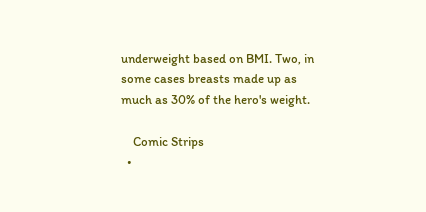underweight based on BMI. Two, in some cases breasts made up as much as 30% of the hero's weight.

    Comic Strips
  •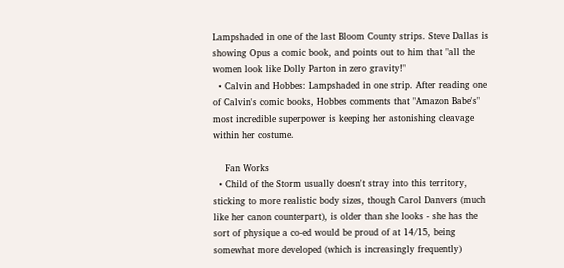Lampshaded in one of the last Bloom County strips. Steve Dallas is showing Opus a comic book, and points out to him that "all the women look like Dolly Parton in zero gravity!"
  • Calvin and Hobbes: Lampshaded in one strip. After reading one of Calvin's comic books, Hobbes comments that "Amazon Babe's" most incredible superpower is keeping her astonishing cleavage within her costume.

    Fan Works
  • Child of the Storm usually doesn't stray into this territory, sticking to more realistic body sizes, though Carol Danvers (much like her canon counterpart), is older than she looks - she has the sort of physique a co-ed would be proud of at 14/15, being somewhat more developed (which is increasingly frequently)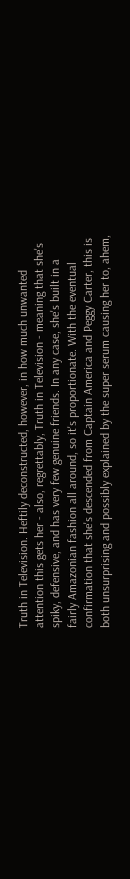Truth in Television. Heftily deconstructed, however, in how much unwanted attention this gets her - also, regrettably, Truth in Television - meaning that she's spiky, defensive, and has very few genuine friends. In any case, she's built in a fairly Amazonian fashion all around, so it's proportionate. With the eventual confirmation that she's descended from Captain America and Peggy Carter, this is both unsurprising and possibly explained by the super serum causing her to, ahem,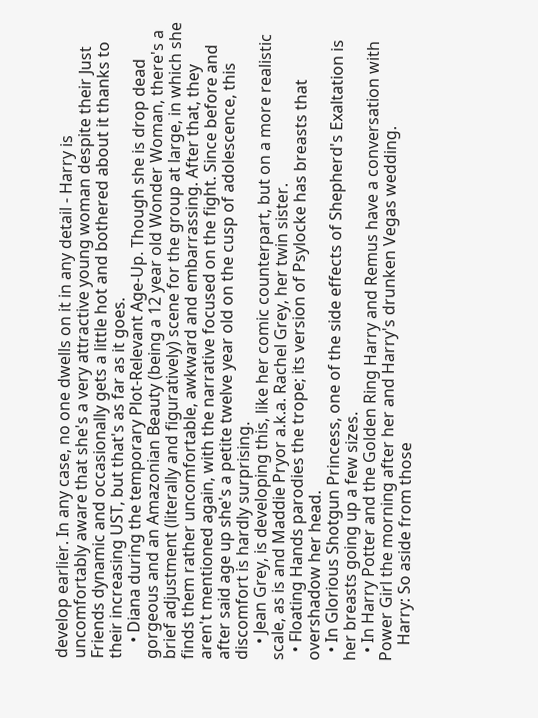develop earlier. In any case, no one dwells on it in any detail - Harry is uncomfortably aware that she's a very attractive young woman despite their Just Friends dynamic and occasionally gets a little hot and bothered about it thanks to their increasing UST, but that's as far as it goes.
    • Diana during the temporary Plot-Relevant Age-Up. Though she is drop dead gorgeous and an Amazonian Beauty (being a 12 year old Wonder Woman, there's a brief adjustment (literally and figuratively) scene for the group at large, in which she finds them rather uncomfortable, awkward and embarrassing. After that, they aren't mentioned again, with the narrative focused on the fight. Since before and after said age up she's a petite twelve year old on the cusp of adolescence, this discomfort is hardly surprising.
    • Jean Grey, is developing this, like her comic counterpart, but on a more realistic scale, as is and Maddie Pryor a.k.a. Rachel Grey, her twin sister.
  • Floating Hands parodies the trope; its version of Psylocke has breasts that overshadow her head.
  • In Glorious Shotgun Princess, one of the side effects of Shepherd's Exaltation is her breasts going up a few sizes.
  • In Harry Potter and the Golden Ring Harry and Remus have a conversation with Power Girl the morning after her and Harry's drunken Vegas wedding.
    Harry: So aside from those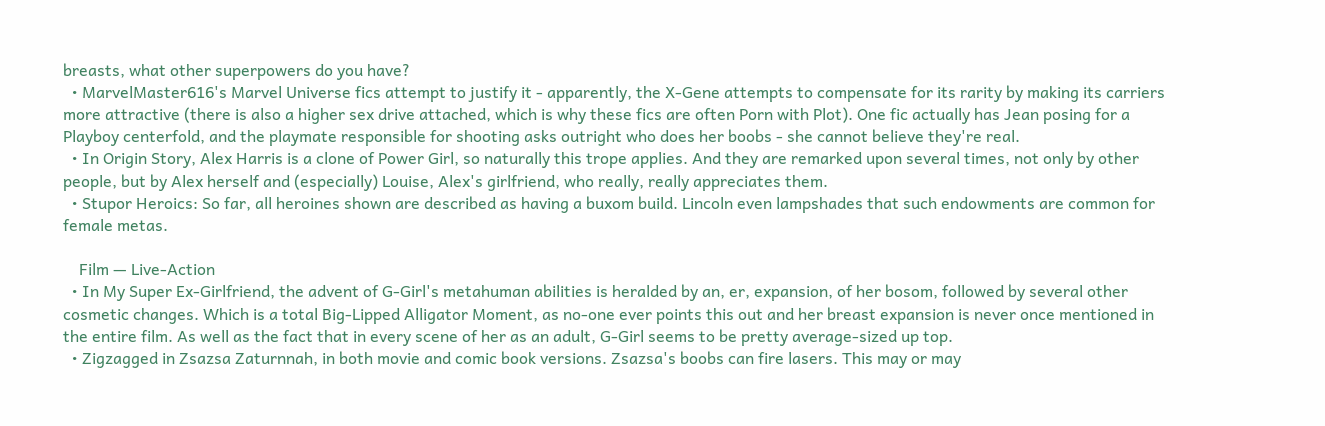breasts, what other superpowers do you have?
  • MarvelMaster616's Marvel Universe fics attempt to justify it - apparently, the X-Gene attempts to compensate for its rarity by making its carriers more attractive (there is also a higher sex drive attached, which is why these fics are often Porn with Plot). One fic actually has Jean posing for a Playboy centerfold, and the playmate responsible for shooting asks outright who does her boobs - she cannot believe they're real.
  • In Origin Story, Alex Harris is a clone of Power Girl, so naturally this trope applies. And they are remarked upon several times, not only by other people, but by Alex herself and (especially) Louise, Alex's girlfriend, who really, really appreciates them.
  • Stupor Heroics: So far, all heroines shown are described as having a buxom build. Lincoln even lampshades that such endowments are common for female metas.

    Film — Live-Action
  • In My Super Ex-Girlfriend, the advent of G-Girl's metahuman abilities is heralded by an, er, expansion, of her bosom, followed by several other cosmetic changes. Which is a total Big-Lipped Alligator Moment, as no-one ever points this out and her breast expansion is never once mentioned in the entire film. As well as the fact that in every scene of her as an adult, G-Girl seems to be pretty average-sized up top.
  • Zigzagged in Zsazsa Zaturnnah, in both movie and comic book versions. Zsazsa's boobs can fire lasers. This may or may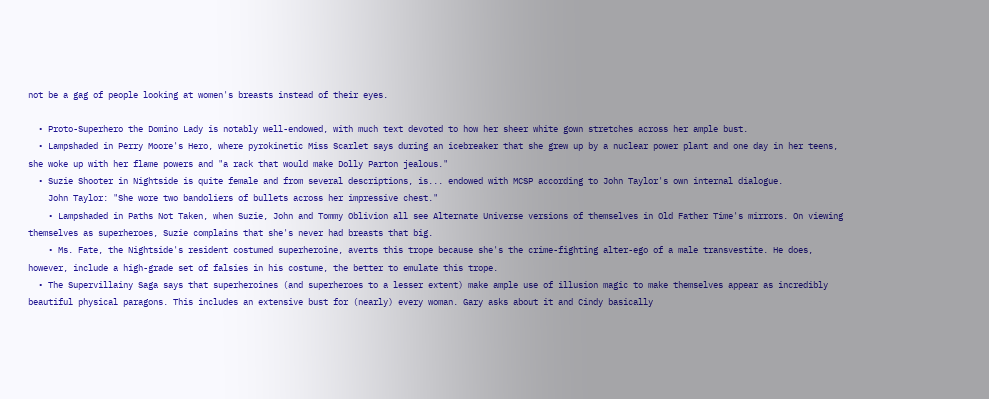not be a gag of people looking at women's breasts instead of their eyes.

  • Proto-Superhero the Domino Lady is notably well-endowed, with much text devoted to how her sheer white gown stretches across her ample bust.
  • Lampshaded in Perry Moore's Hero, where pyrokinetic Miss Scarlet says during an icebreaker that she grew up by a nuclear power plant and one day in her teens, she woke up with her flame powers and "a rack that would make Dolly Parton jealous."
  • Suzie Shooter in Nightside is quite female and from several descriptions, is... endowed with MCSP according to John Taylor's own internal dialogue.
    John Taylor: "She wore two bandoliers of bullets across her impressive chest."
    • Lampshaded in Paths Not Taken, when Suzie, John and Tommy Oblivion all see Alternate Universe versions of themselves in Old Father Time's mirrors. On viewing themselves as superheroes, Suzie complains that she's never had breasts that big.
    • Ms. Fate, the Nightside's resident costumed superheroine, averts this trope because she's the crime-fighting alter-ego of a male transvestite. He does, however, include a high-grade set of falsies in his costume, the better to emulate this trope.
  • The Supervillainy Saga says that superheroines (and superheroes to a lesser extent) make ample use of illusion magic to make themselves appear as incredibly beautiful physical paragons. This includes an extensive bust for (nearly) every woman. Gary asks about it and Cindy basically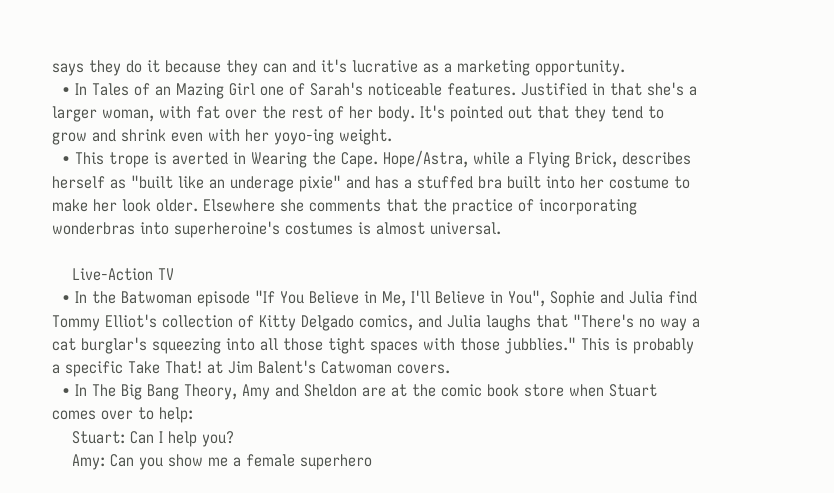says they do it because they can and it's lucrative as a marketing opportunity.
  • In Tales of an Mazing Girl one of Sarah's noticeable features. Justified in that she's a larger woman, with fat over the rest of her body. It's pointed out that they tend to grow and shrink even with her yoyo-ing weight.
  • This trope is averted in Wearing the Cape. Hope/Astra, while a Flying Brick, describes herself as "built like an underage pixie" and has a stuffed bra built into her costume to make her look older. Elsewhere she comments that the practice of incorporating wonderbras into superheroine's costumes is almost universal.

    Live-Action TV
  • In the Batwoman episode "If You Believe in Me, I'll Believe in You", Sophie and Julia find Tommy Elliot's collection of Kitty Delgado comics, and Julia laughs that "There's no way a cat burglar's squeezing into all those tight spaces with those jubblies." This is probably a specific Take That! at Jim Balent's Catwoman covers.
  • In The Big Bang Theory, Amy and Sheldon are at the comic book store when Stuart comes over to help:
    Stuart: Can I help you?
    Amy: Can you show me a female superhero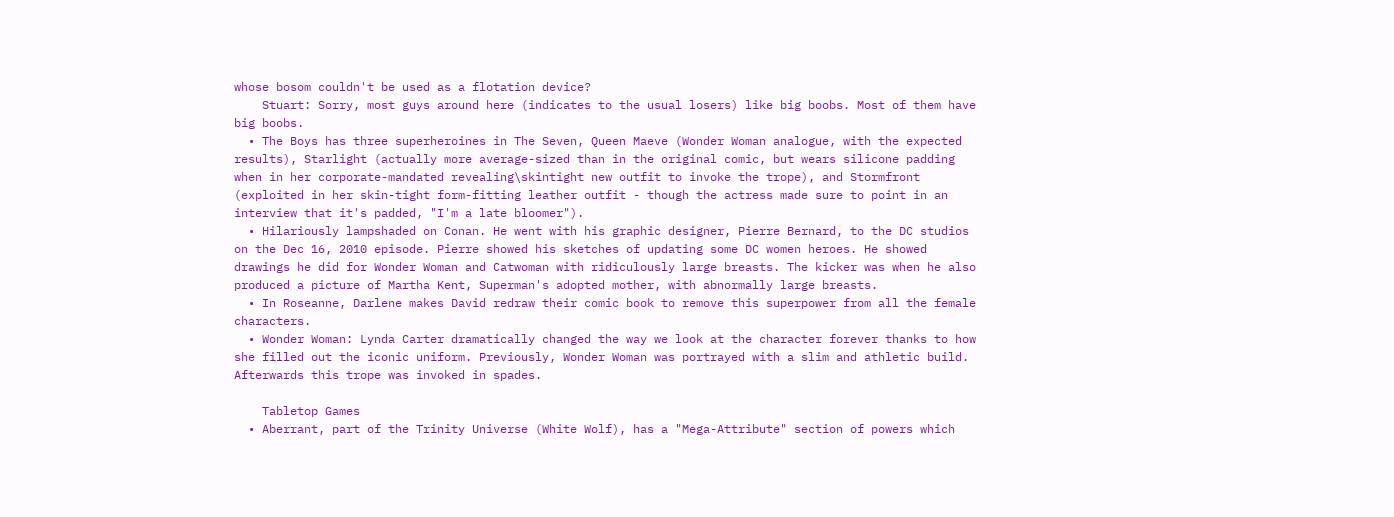whose bosom couldn't be used as a flotation device?
    Stuart: Sorry, most guys around here (indicates to the usual losers) like big boobs. Most of them have big boobs.
  • The Boys has three superheroines in The Seven, Queen Maeve (Wonder Woman analogue, with the expected results), Starlight (actually more average-sized than in the original comic, but wears silicone padding when in her corporate-mandated revealing\skintight new outfit to invoke the trope), and Stormfront (exploited in her skin-tight form-fitting leather outfit - though the actress made sure to point in an interview that it's padded, "I'm a late bloomer").
  • Hilariously lampshaded on Conan. He went with his graphic designer, Pierre Bernard, to the DC studios on the Dec 16, 2010 episode. Pierre showed his sketches of updating some DC women heroes. He showed drawings he did for Wonder Woman and Catwoman with ridiculously large breasts. The kicker was when he also produced a picture of Martha Kent, Superman's adopted mother, with abnormally large breasts.
  • In Roseanne, Darlene makes David redraw their comic book to remove this superpower from all the female characters.
  • Wonder Woman: Lynda Carter dramatically changed the way we look at the character forever thanks to how she filled out the iconic uniform. Previously, Wonder Woman was portrayed with a slim and athletic build. Afterwards this trope was invoked in spades.

    Tabletop Games
  • Aberrant, part of the Trinity Universe (White Wolf), has a "Mega-Attribute" section of powers which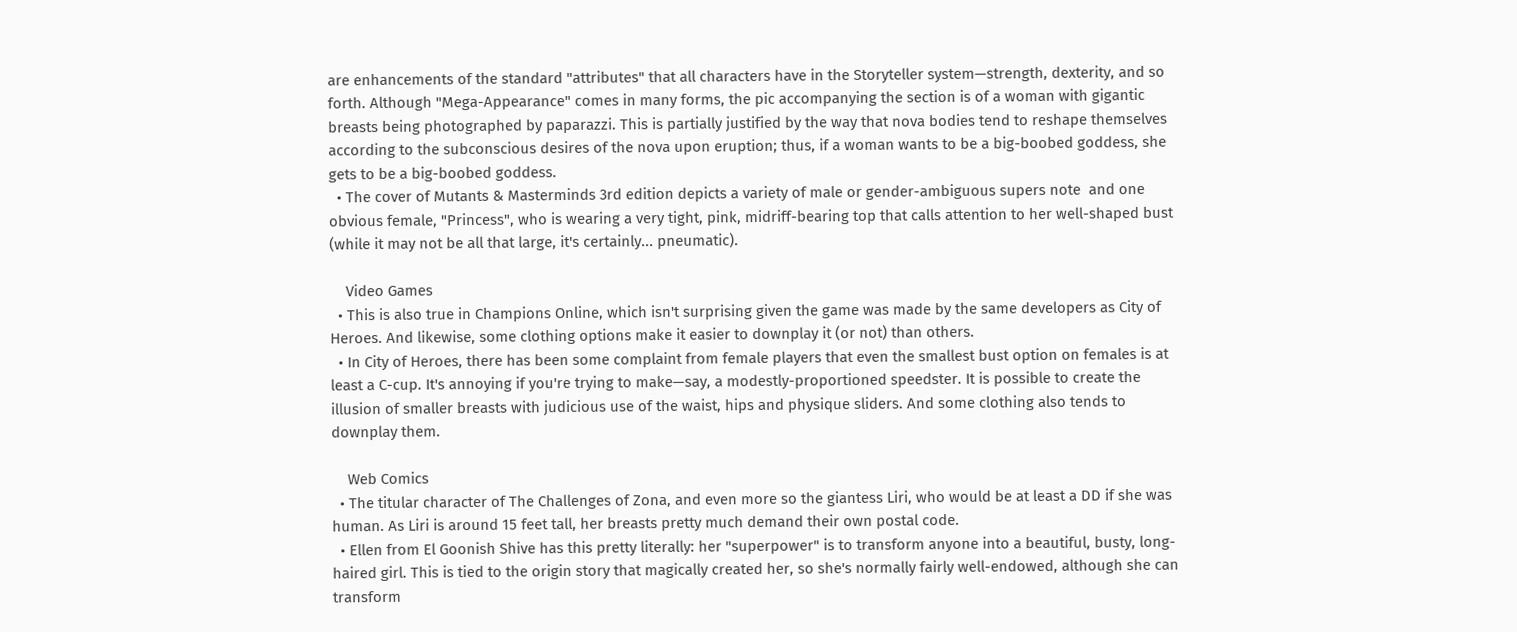are enhancements of the standard "attributes" that all characters have in the Storyteller system—strength, dexterity, and so forth. Although "Mega-Appearance" comes in many forms, the pic accompanying the section is of a woman with gigantic breasts being photographed by paparazzi. This is partially justified by the way that nova bodies tend to reshape themselves according to the subconscious desires of the nova upon eruption; thus, if a woman wants to be a big-boobed goddess, she gets to be a big-boobed goddess.
  • The cover of Mutants & Masterminds 3rd edition depicts a variety of male or gender-ambiguous supers note  and one obvious female, "Princess", who is wearing a very tight, pink, midriff-bearing top that calls attention to her well-shaped bust (while it may not be all that large, it's certainly... pneumatic).

    Video Games
  • This is also true in Champions Online, which isn't surprising given the game was made by the same developers as City of Heroes. And likewise, some clothing options make it easier to downplay it (or not) than others.
  • In City of Heroes, there has been some complaint from female players that even the smallest bust option on females is at least a C-cup. It's annoying if you're trying to make—say, a modestly-proportioned speedster. It is possible to create the illusion of smaller breasts with judicious use of the waist, hips and physique sliders. And some clothing also tends to downplay them.

    Web Comics
  • The titular character of The Challenges of Zona, and even more so the giantess Liri, who would be at least a DD if she was human. As Liri is around 15 feet tall, her breasts pretty much demand their own postal code.
  • Ellen from El Goonish Shive has this pretty literally: her "superpower" is to transform anyone into a beautiful, busty, long-haired girl. This is tied to the origin story that magically created her, so she's normally fairly well-endowed, although she can transform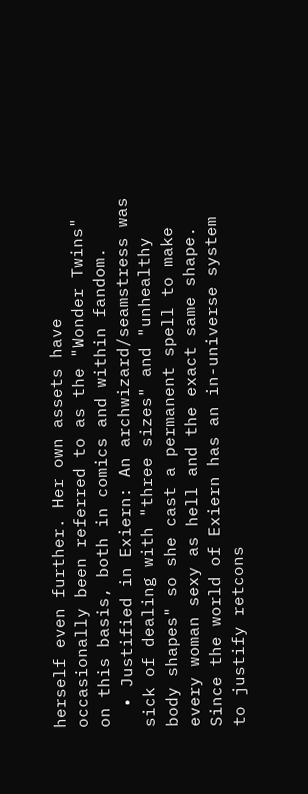herself even further. Her own assets have occasionally been referred to as the "Wonder Twins" on this basis, both in comics and within fandom.
  • Justified in Exiern: An archwizard/seamstress was sick of dealing with "three sizes" and "unhealthy body shapes" so she cast a permanent spell to make every woman sexy as hell and the exact same shape. Since the world of Exiern has an in-universe system to justify retcons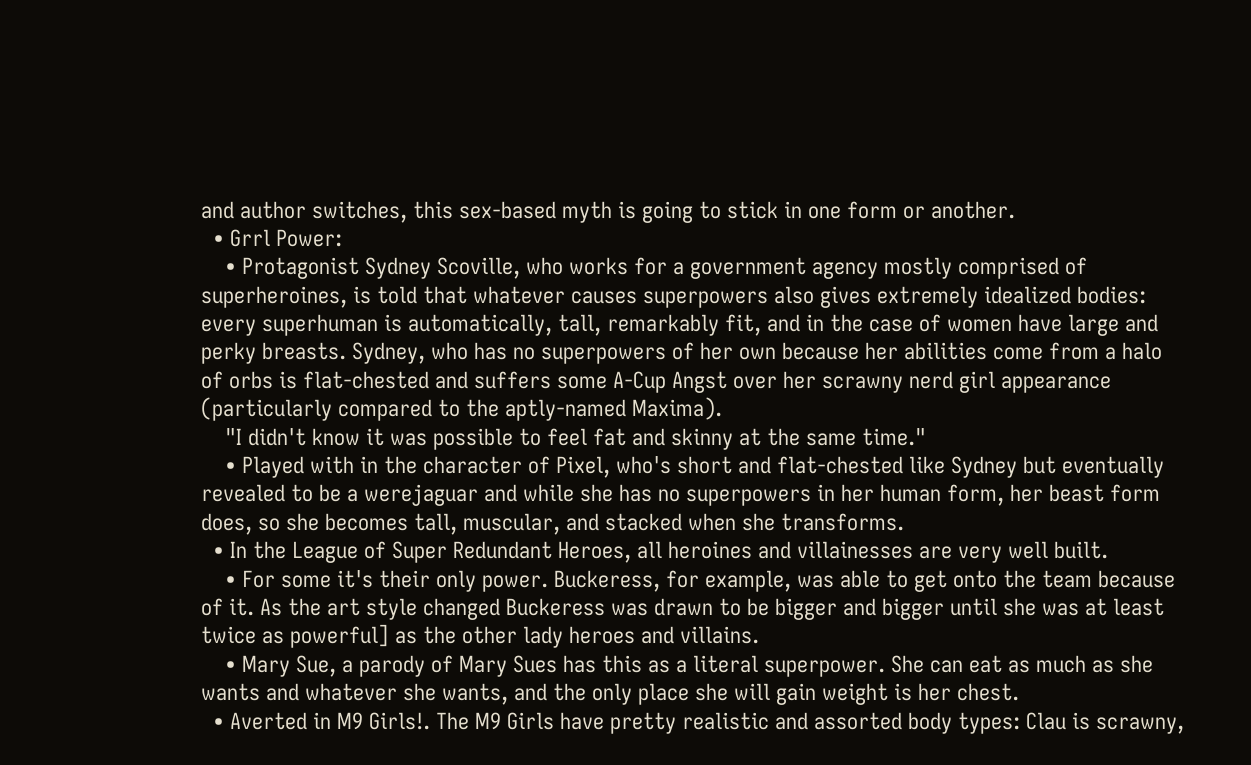and author switches, this sex-based myth is going to stick in one form or another.
  • Grrl Power:
    • Protagonist Sydney Scoville, who works for a government agency mostly comprised of superheroines, is told that whatever causes superpowers also gives extremely idealized bodies: every superhuman is automatically, tall, remarkably fit, and in the case of women have large and perky breasts. Sydney, who has no superpowers of her own because her abilities come from a halo of orbs is flat-chested and suffers some A-Cup Angst over her scrawny nerd girl appearance (particularly compared to the aptly-named Maxima).
    "I didn't know it was possible to feel fat and skinny at the same time."
    • Played with in the character of Pixel, who's short and flat-chested like Sydney but eventually revealed to be a werejaguar and while she has no superpowers in her human form, her beast form does, so she becomes tall, muscular, and stacked when she transforms.
  • In the League of Super Redundant Heroes, all heroines and villainesses are very well built.
    • For some it's their only power. Buckeress, for example, was able to get onto the team because of it. As the art style changed Buckeress was drawn to be bigger and bigger until she was at least twice as powerful] as the other lady heroes and villains.
    • Mary Sue, a parody of Mary Sues has this as a literal superpower. She can eat as much as she wants and whatever she wants, and the only place she will gain weight is her chest.
  • Averted in M9 Girls!. The M9 Girls have pretty realistic and assorted body types: Clau is scrawny,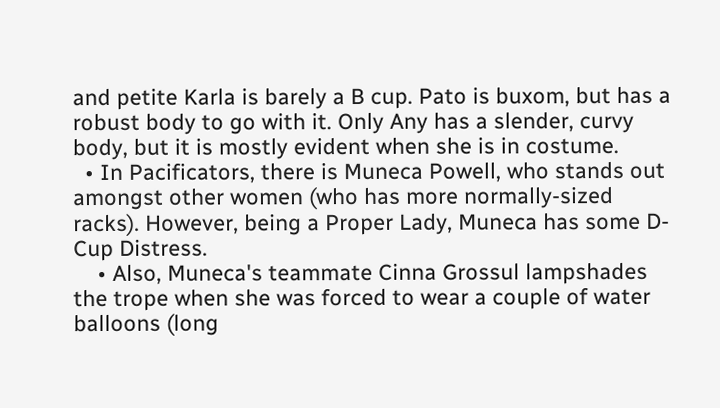and petite Karla is barely a B cup. Pato is buxom, but has a robust body to go with it. Only Any has a slender, curvy body, but it is mostly evident when she is in costume.
  • In Pacificators, there is Muneca Powell, who stands out amongst other women (who has more normally-sized racks). However, being a Proper Lady, Muneca has some D-Cup Distress.
    • Also, Muneca's teammate Cinna Grossul lampshades the trope when she was forced to wear a couple of water balloons (long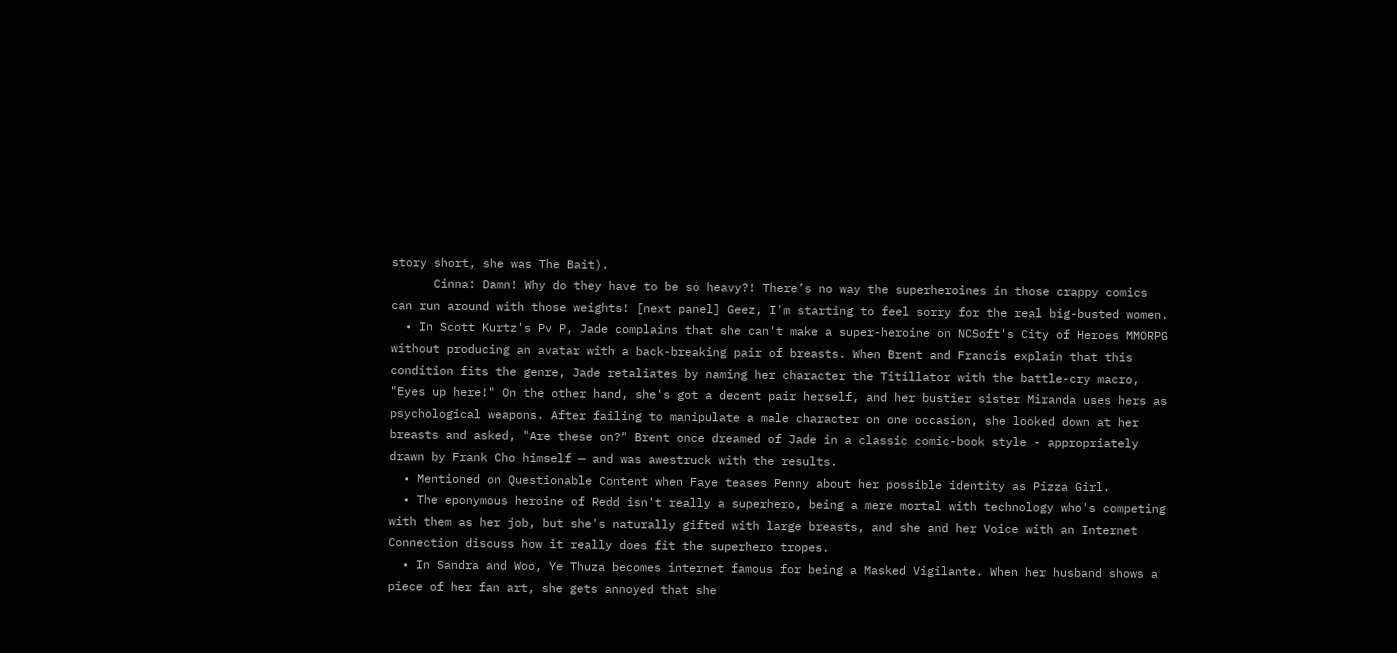story short, she was The Bait).
      Cinna: Damn! Why do they have to be so heavy?! There’s no way the superheroines in those crappy comics can run around with those weights! [next panel] Geez, I'm starting to feel sorry for the real big-busted women.
  • In Scott Kurtz's Pv P, Jade complains that she can't make a super-heroine on NCSoft's City of Heroes MMORPG without producing an avatar with a back-breaking pair of breasts. When Brent and Francis explain that this condition fits the genre, Jade retaliates by naming her character the Titillator with the battle-cry macro, "Eyes up here!" On the other hand, she's got a decent pair herself, and her bustier sister Miranda uses hers as psychological weapons. After failing to manipulate a male character on one occasion, she looked down at her breasts and asked, "Are these on?" Brent once dreamed of Jade in a classic comic-book style - appropriately drawn by Frank Cho himself — and was awestruck with the results.
  • Mentioned on Questionable Content when Faye teases Penny about her possible identity as Pizza Girl.
  • The eponymous heroine of Redd isn't really a superhero, being a mere mortal with technology who's competing with them as her job, but she's naturally gifted with large breasts, and she and her Voice with an Internet Connection discuss how it really does fit the superhero tropes.
  • In Sandra and Woo, Ye Thuza becomes internet famous for being a Masked Vigilante. When her husband shows a piece of her fan art, she gets annoyed that she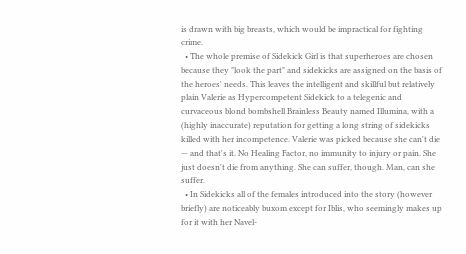is drawn with big breasts, which would be impractical for fighting crime.
  • The whole premise of Sidekick Girl is that superheroes are chosen because they "look the part" and sidekicks are assigned on the basis of the heroes' needs. This leaves the intelligent and skillful but relatively plain Valerie as Hypercompetent Sidekick to a telegenic and curvaceous blond bombshell Brainless Beauty named Illumina, with a (highly inaccurate) reputation for getting a long string of sidekicks killed with her incompetence. Valerie was picked because she can't die — and that's it. No Healing Factor, no immunity to injury or pain. She just doesn't die from anything. She can suffer, though. Man, can she suffer.
  • In Sidekicks all of the females introduced into the story (however briefly) are noticeably buxom except for Iblis, who seemingly makes up for it with her Navel-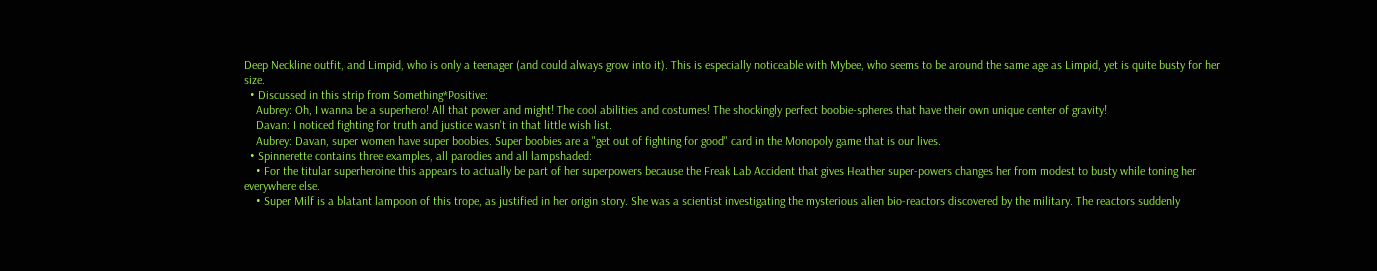Deep Neckline outfit, and Limpid, who is only a teenager (and could always grow into it). This is especially noticeable with Mybee, who seems to be around the same age as Limpid, yet is quite busty for her size.
  • Discussed in this strip from Something*Positive:
    Aubrey: Oh, I wanna be a superhero! All that power and might! The cool abilities and costumes! The shockingly perfect boobie-spheres that have their own unique center of gravity!
    Davan: I noticed fighting for truth and justice wasn't in that little wish list.
    Aubrey: Davan, super women have super boobies. Super boobies are a "get out of fighting for good" card in the Monopoly game that is our lives.
  • Spinnerette contains three examples, all parodies and all lampshaded:
    • For the titular superheroine this appears to actually be part of her superpowers because the Freak Lab Accident that gives Heather super-powers changes her from modest to busty while toning her everywhere else.
    • Super Milf is a blatant lampoon of this trope, as justified in her origin story. She was a scientist investigating the mysterious alien bio-reactors discovered by the military. The reactors suddenly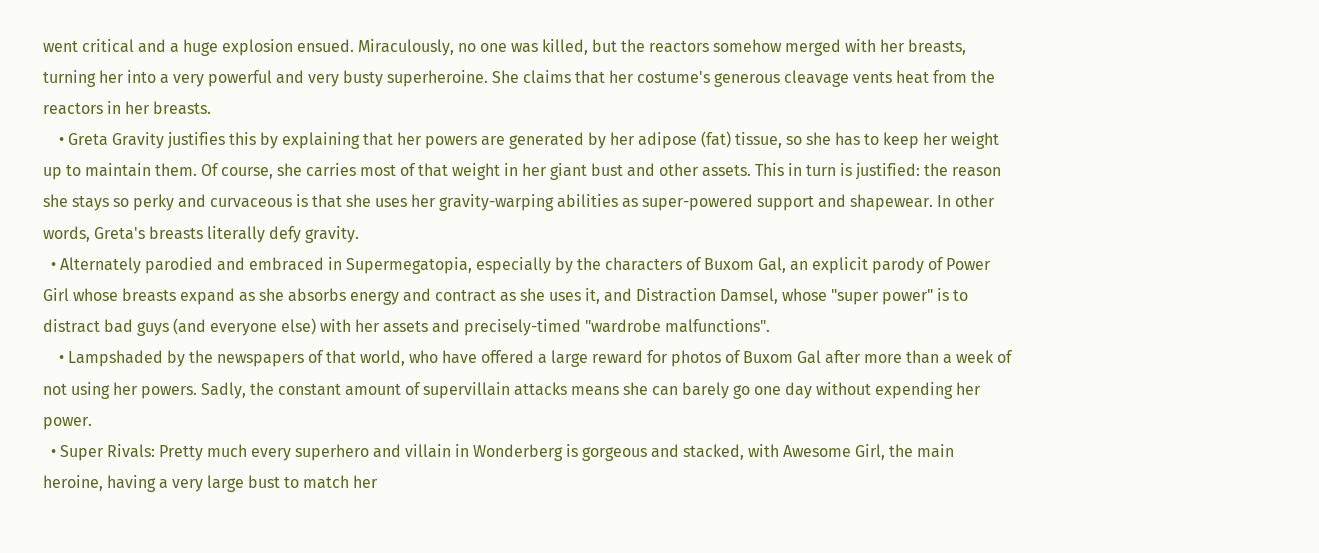went critical and a huge explosion ensued. Miraculously, no one was killed, but the reactors somehow merged with her breasts, turning her into a very powerful and very busty superheroine. She claims that her costume's generous cleavage vents heat from the reactors in her breasts.
    • Greta Gravity justifies this by explaining that her powers are generated by her adipose (fat) tissue, so she has to keep her weight up to maintain them. Of course, she carries most of that weight in her giant bust and other assets. This in turn is justified: the reason she stays so perky and curvaceous is that she uses her gravity-warping abilities as super-powered support and shapewear. In other words, Greta's breasts literally defy gravity.
  • Alternately parodied and embraced in Supermegatopia, especially by the characters of Buxom Gal, an explicit parody of Power Girl whose breasts expand as she absorbs energy and contract as she uses it, and Distraction Damsel, whose "super power" is to distract bad guys (and everyone else) with her assets and precisely-timed "wardrobe malfunctions".
    • Lampshaded by the newspapers of that world, who have offered a large reward for photos of Buxom Gal after more than a week of not using her powers. Sadly, the constant amount of supervillain attacks means she can barely go one day without expending her power.
  • Super Rivals: Pretty much every superhero and villain in Wonderberg is gorgeous and stacked, with Awesome Girl, the main heroine, having a very large bust to match her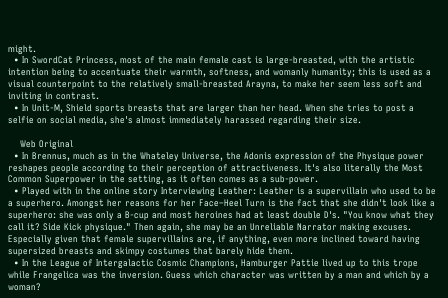might.
  • In SwordCat Princess, most of the main female cast is large-breasted, with the artistic intention being to accentuate their warmth, softness, and womanly humanity; this is used as a visual counterpoint to the relatively small-breasted Arayna, to make her seem less soft and inviting in contrast.
  • In Unit-M, Shield sports breasts that are larger than her head. When she tries to post a selfie on social media, she's almost immediately harassed regarding their size.

    Web Original
  • In Brennus, much as in the Whateley Universe, the Adonis expression of the Physique power reshapes people according to their perception of attractiveness. It's also literally the Most Common Superpower in the setting, as it often comes as a sub-power.
  • Played with in the online story Interviewing Leather: Leather is a supervillain who used to be a superhero. Amongst her reasons for her Face–Heel Turn is the fact that she didn't look like a superhero: she was only a B-cup and most heroines had at least double D's. "You know what they call it? Side Kick physique." Then again, she may be an Unreliable Narrator making excuses. Especially given that female supervillains are, if anything, even more inclined toward having supersized breasts and skimpy costumes that barely hide them.
  • In the League of Intergalactic Cosmic Champions, Hamburger Pattie lived up to this trope while Frangelica was the inversion. Guess which character was written by a man and which by a woman?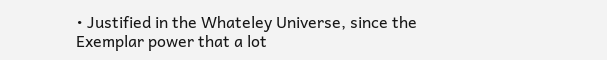• Justified in the Whateley Universe, since the Exemplar power that a lot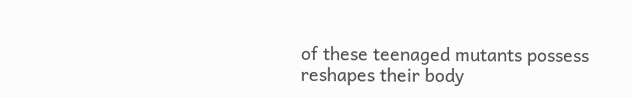of these teenaged mutants possess reshapes their body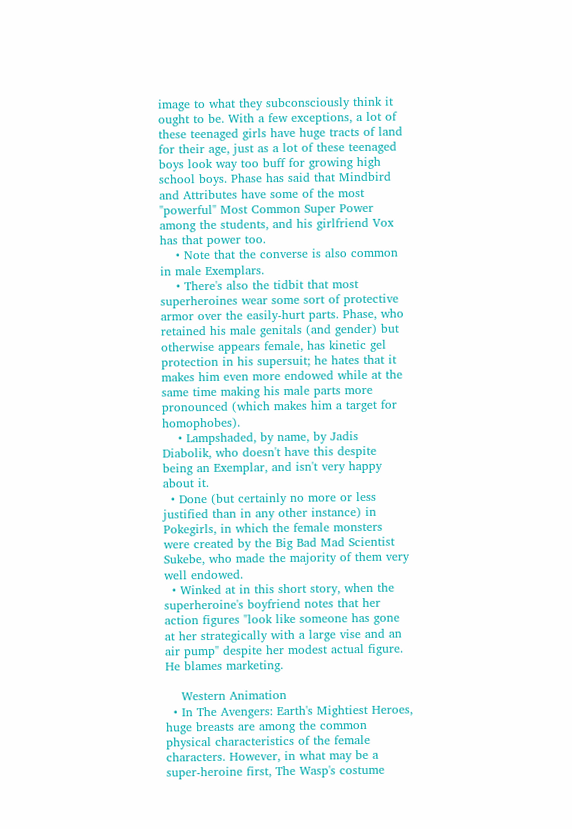image to what they subconsciously think it ought to be. With a few exceptions, a lot of these teenaged girls have huge tracts of land for their age, just as a lot of these teenaged boys look way too buff for growing high school boys. Phase has said that Mindbird and Attributes have some of the most "powerful" Most Common Super Power among the students, and his girlfriend Vox has that power too.
    • Note that the converse is also common in male Exemplars.
    • There's also the tidbit that most superheroines wear some sort of protective armor over the easily-hurt parts. Phase, who retained his male genitals (and gender) but otherwise appears female, has kinetic gel protection in his supersuit; he hates that it makes him even more endowed while at the same time making his male parts more pronounced (which makes him a target for homophobes).
    • Lampshaded, by name, by Jadis Diabolik, who doesn't have this despite being an Exemplar, and isn't very happy about it.
  • Done (but certainly no more or less justified than in any other instance) in Pokegirls, in which the female monsters were created by the Big Bad Mad Scientist Sukebe, who made the majority of them very well endowed.
  • Winked at in this short story, when the superheroine's boyfriend notes that her action figures "look like someone has gone at her strategically with a large vise and an air pump" despite her modest actual figure. He blames marketing.

    Western Animation
  • In The Avengers: Earth's Mightiest Heroes, huge breasts are among the common physical characteristics of the female characters. However, in what may be a super-heroine first, The Wasp's costume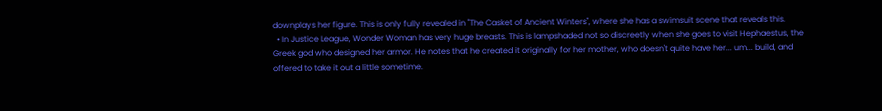downplays her figure. This is only fully revealed in "The Casket of Ancient Winters", where she has a swimsuit scene that reveals this.
  • In Justice League, Wonder Woman has very huge breasts. This is lampshaded not so discreetly when she goes to visit Hephaestus, the Greek god who designed her armor. He notes that he created it originally for her mother, who doesn't quite have her... um... build, and offered to take it out a little sometime.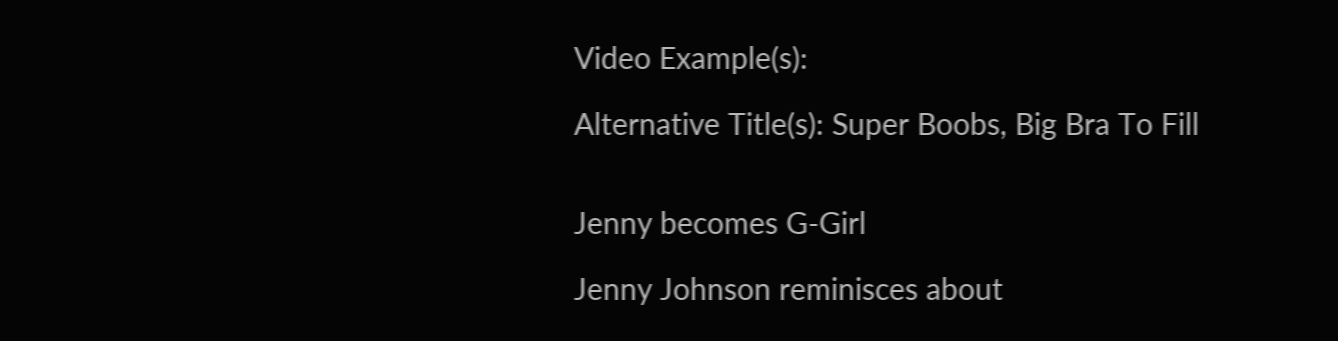Video Example(s):

Alternative Title(s): Super Boobs, Big Bra To Fill


Jenny becomes G-Girl

Jenny Johnson reminisces about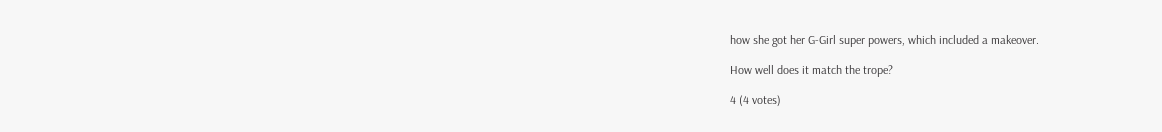how she got her G-Girl super powers, which included a makeover.

How well does it match the trope?

4 (4 votes)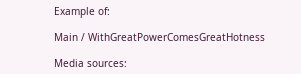Example of:

Main / WithGreatPowerComesGreatHotness

Media sources: